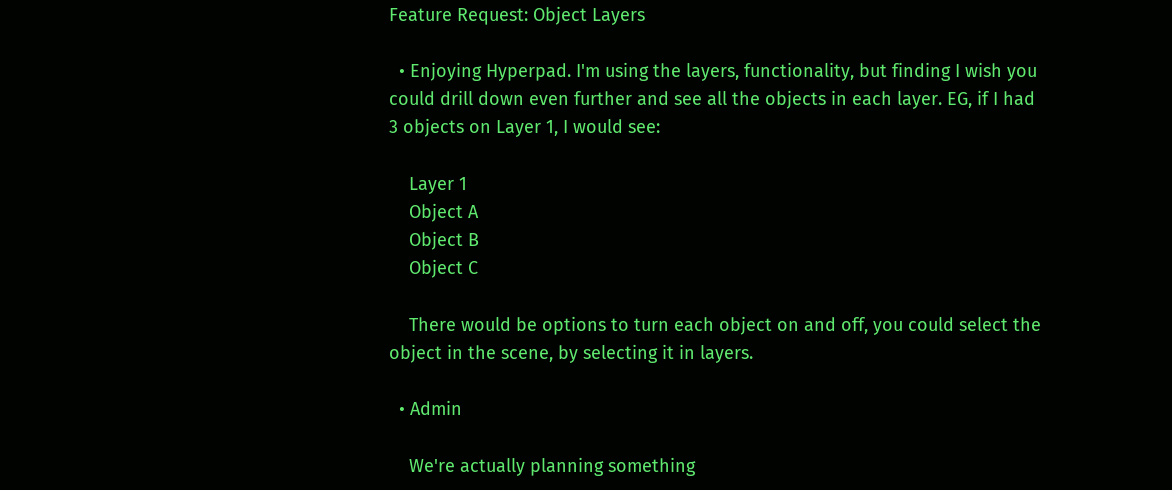Feature Request: Object Layers

  • Enjoying Hyperpad. I'm using the layers, functionality, but finding I wish you could drill down even further and see all the objects in each layer. EG, if I had 3 objects on Layer 1, I would see:

    Layer 1
    Object A
    Object B
    Object C

    There would be options to turn each object on and off, you could select the object in the scene, by selecting it in layers.

  • Admin

    We're actually planning something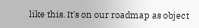like this. It's on our roadmap as object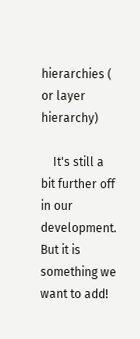hierarchies ( or layer hierarchy)

    It's still a bit further off in our development. But it is something we want to add!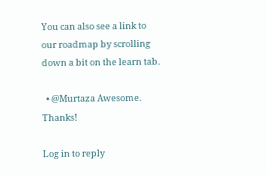You can also see a link to our roadmap by scrolling down a bit on the learn tab.

  • @Murtaza Awesome. Thanks!

Log in to reply